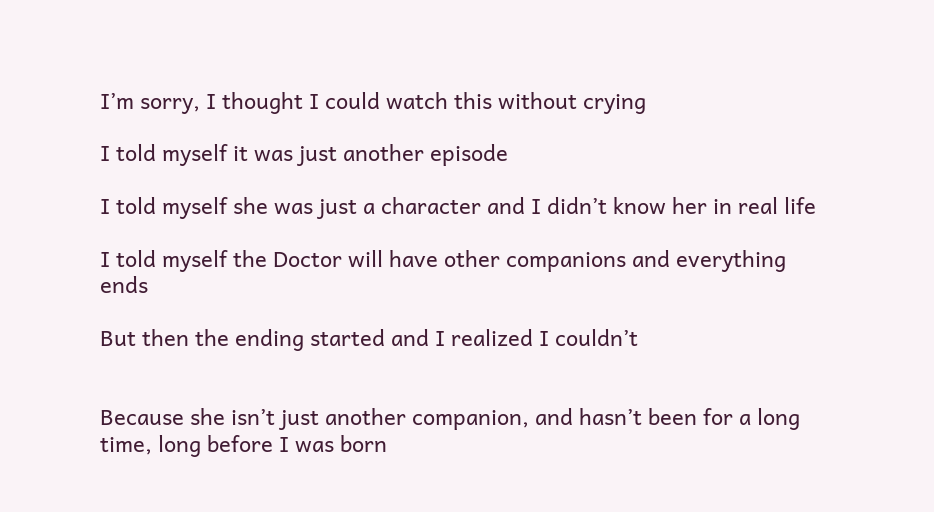I’m sorry, I thought I could watch this without crying

I told myself it was just another episode

I told myself she was just a character and I didn’t know her in real life

I told myself the Doctor will have other companions and everything ends

But then the ending started and I realized I couldn’t


Because she isn’t just another companion, and hasn’t been for a long time, long before I was born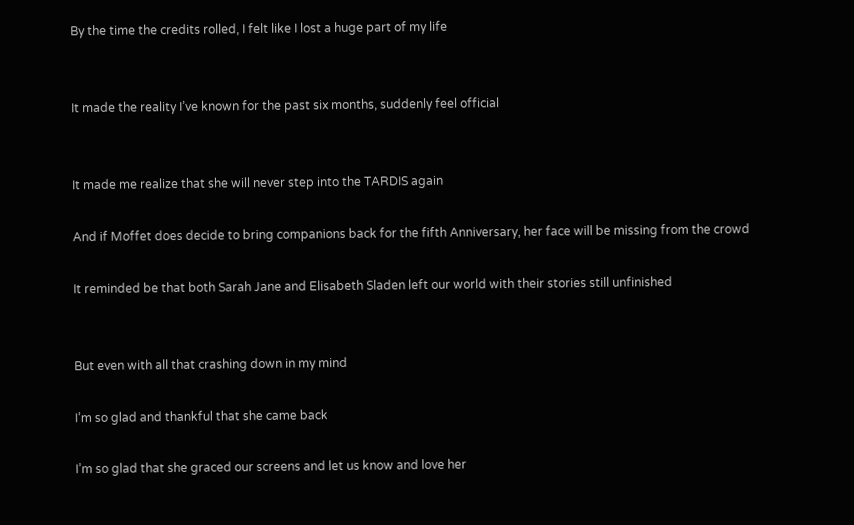By the time the credits rolled, I felt like I lost a huge part of my life


It made the reality I’ve known for the past six months, suddenly feel official


It made me realize that she will never step into the TARDIS again

And if Moffet does decide to bring companions back for the fifth Anniversary, her face will be missing from the crowd

It reminded be that both Sarah Jane and Elisabeth Sladen left our world with their stories still unfinished


But even with all that crashing down in my mind

I’m so glad and thankful that she came back

I’m so glad that she graced our screens and let us know and love her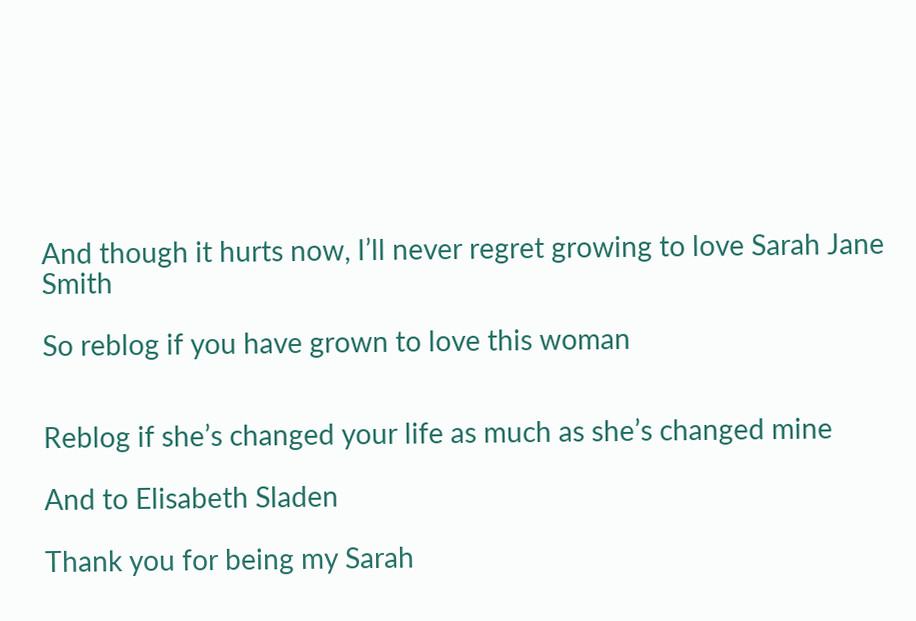And though it hurts now, I’ll never regret growing to love Sarah Jane Smith

So reblog if you have grown to love this woman


Reblog if she’s changed your life as much as she’s changed mine

And to Elisabeth Sladen

Thank you for being my Sarah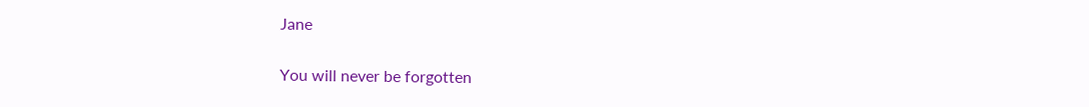Jane

You will never be forgotten